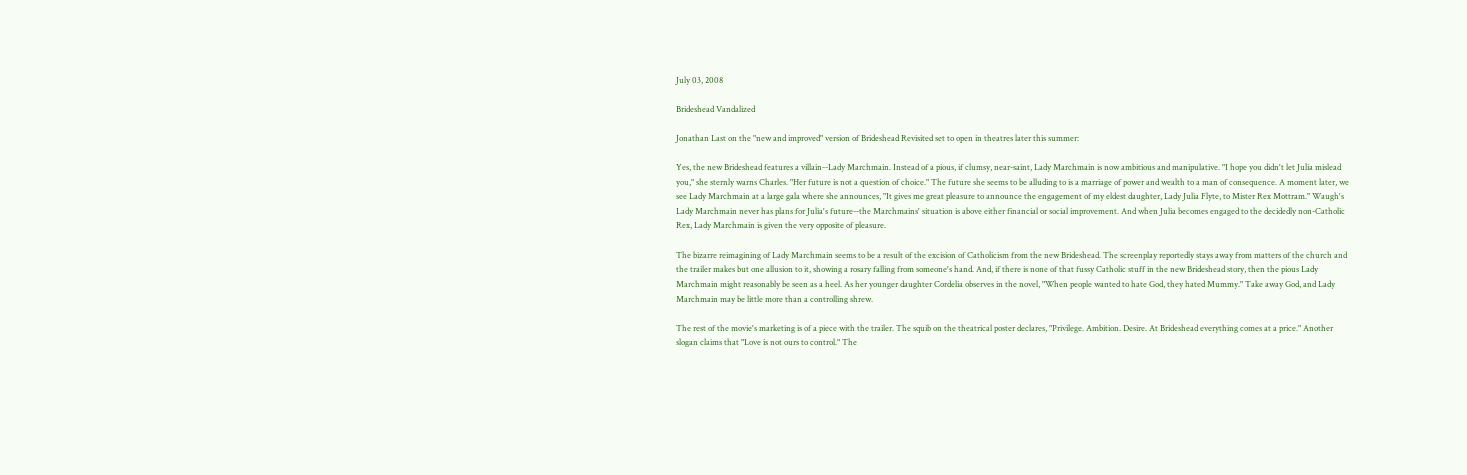July 03, 2008

Brideshead Vandalized

Jonathan Last on the "new and improved" version of Brideshead Revisited set to open in theatres later this summer:

Yes, the new Brideshead features a villain--Lady Marchmain. Instead of a pious, if clumsy, near-saint, Lady Marchmain is now ambitious and manipulative. "I hope you didn't let Julia mislead you," she sternly warns Charles. "Her future is not a question of choice." The future she seems to be alluding to is a marriage of power and wealth to a man of consequence. A moment later, we see Lady Marchmain at a large gala where she announces, "It gives me great pleasure to announce the engagement of my eldest daughter, Lady Julia Flyte, to Mister Rex Mottram." Waugh's Lady Marchmain never has plans for Julia's future--the Marchmains' situation is above either financial or social improvement. And when Julia becomes engaged to the decidedly non-Catholic Rex, Lady Marchmain is given the very opposite of pleasure.

The bizarre reimagining of Lady Marchmain seems to be a result of the excision of Catholicism from the new Brideshead. The screenplay reportedly stays away from matters of the church and the trailer makes but one allusion to it, showing a rosary falling from someone's hand. And, if there is none of that fussy Catholic stuff in the new Brideshead story, then the pious Lady Marchmain might reasonably be seen as a heel. As her younger daughter Cordelia observes in the novel, "When people wanted to hate God, they hated Mummy." Take away God, and Lady Marchmain may be little more than a controlling shrew.

The rest of the movie's marketing is of a piece with the trailer. The squib on the theatrical poster declares, "Privilege. Ambition. Desire. At Brideshead everything comes at a price." Another slogan claims that "Love is not ours to control." The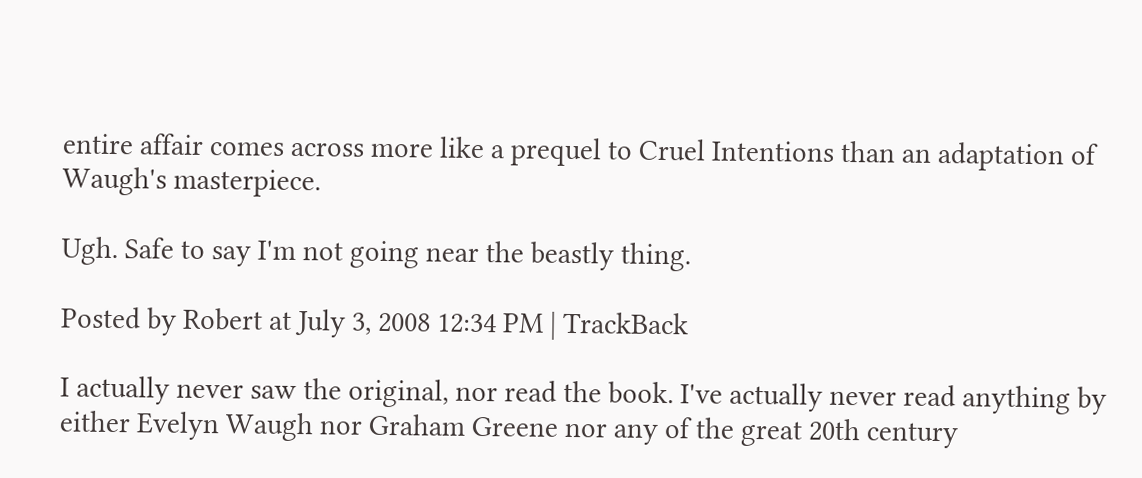entire affair comes across more like a prequel to Cruel Intentions than an adaptation of Waugh's masterpiece.

Ugh. Safe to say I'm not going near the beastly thing.

Posted by Robert at July 3, 2008 12:34 PM | TrackBack

I actually never saw the original, nor read the book. I've actually never read anything by either Evelyn Waugh nor Graham Greene nor any of the great 20th century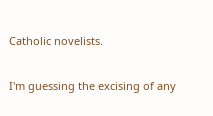Catholic novelists.

I'm guessing the excising of any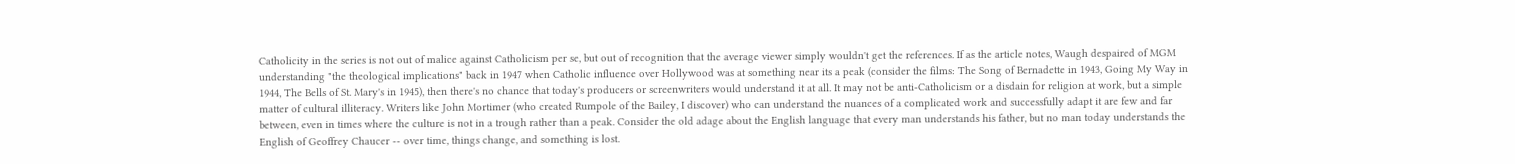Catholicity in the series is not out of malice against Catholicism per se, but out of recognition that the average viewer simply wouldn't get the references. If as the article notes, Waugh despaired of MGM understanding "the theological implications" back in 1947 when Catholic influence over Hollywood was at something near its a peak (consider the films: The Song of Bernadette in 1943, Going My Way in 1944, The Bells of St. Mary's in 1945), then there's no chance that today's producers or screenwriters would understand it at all. It may not be anti-Catholicism or a disdain for religion at work, but a simple matter of cultural illiteracy. Writers like John Mortimer (who created Rumpole of the Bailey, I discover) who can understand the nuances of a complicated work and successfully adapt it are few and far between, even in times where the culture is not in a trough rather than a peak. Consider the old adage about the English language that every man understands his father, but no man today understands the English of Geoffrey Chaucer -- over time, things change, and something is lost.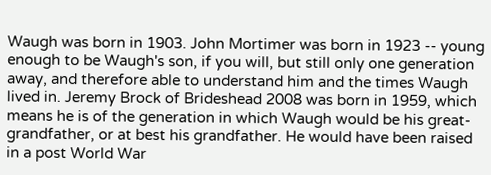Waugh was born in 1903. John Mortimer was born in 1923 -- young enough to be Waugh's son, if you will, but still only one generation away, and therefore able to understand him and the times Waugh lived in. Jeremy Brock of Brideshead 2008 was born in 1959, which means he is of the generation in which Waugh would be his great- grandfather, or at best his grandfather. He would have been raised in a post World War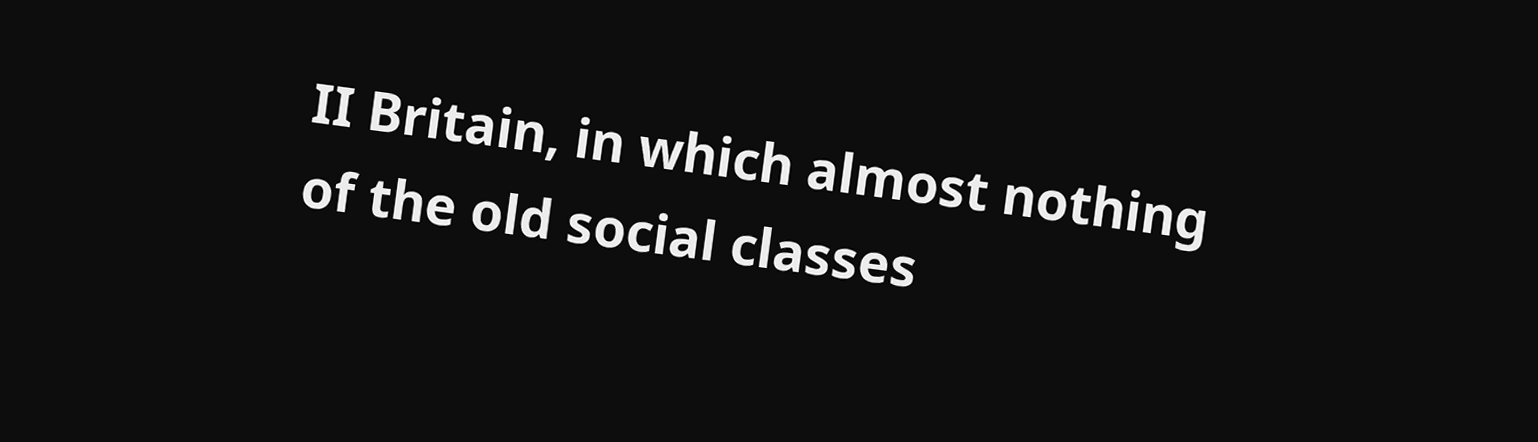II Britain, in which almost nothing of the old social classes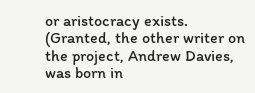or aristocracy exists. (Granted, the other writer on the project, Andrew Davies, was born in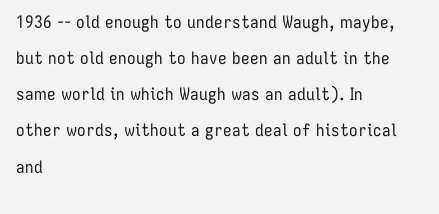1936 -- old enough to understand Waugh, maybe, but not old enough to have been an adult in the same world in which Waugh was an adult). In other words, without a great deal of historical and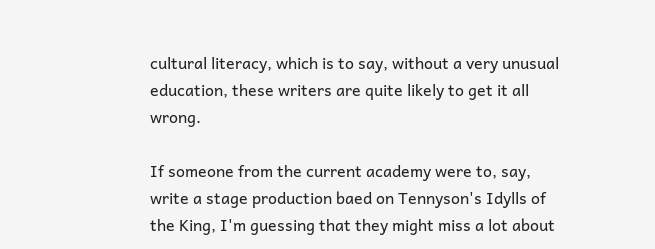cultural literacy, which is to say, without a very unusual education, these writers are quite likely to get it all wrong.

If someone from the current academy were to, say, write a stage production baed on Tennyson's Idylls of the King, I'm guessing that they might miss a lot about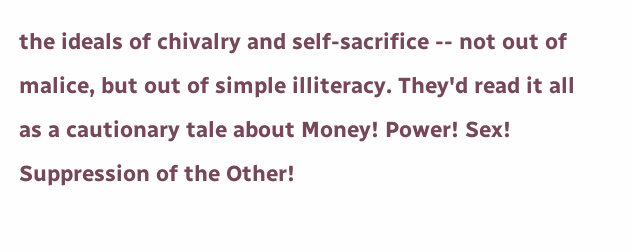the ideals of chivalry and self-sacrifice -- not out of malice, but out of simple illiteracy. They'd read it all as a cautionary tale about Money! Power! Sex! Suppression of the Other!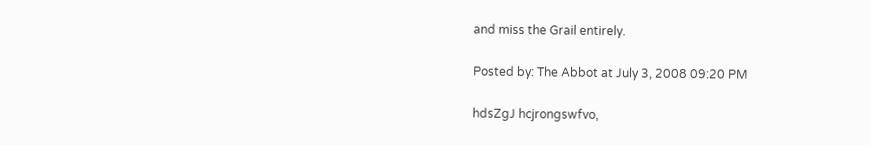and miss the Grail entirely.

Posted by: The Abbot at July 3, 2008 09:20 PM

hdsZgJ hcjrongswfvo,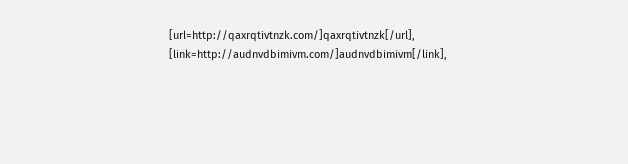[url=http://qaxrqtivtnzk.com/]qaxrqtivtnzk[/url], [link=http://audnvdbimivm.com/]audnvdbimivm[/link],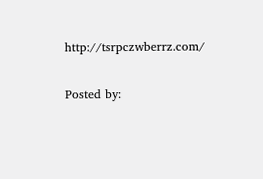http://tsrpczwberrz.com/

Posted by: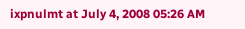ixpnulmt at July 4, 2008 05:26 AM